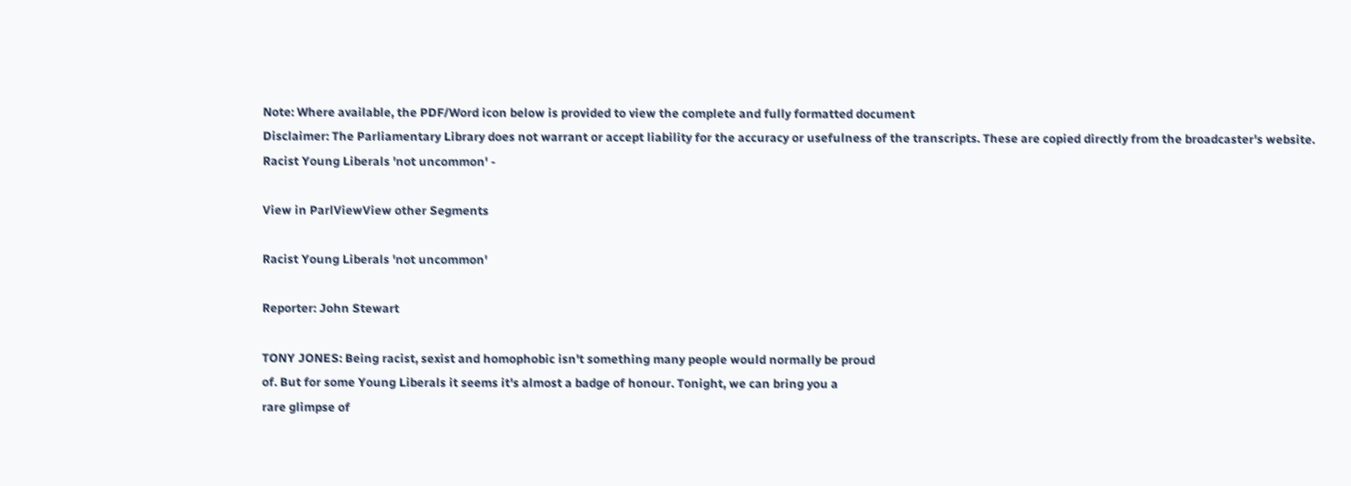Note: Where available, the PDF/Word icon below is provided to view the complete and fully formatted document
Disclaimer: The Parliamentary Library does not warrant or accept liability for the accuracy or usefulness of the transcripts. These are copied directly from the broadcaster's website.
Racist Young Liberals 'not uncommon' -

View in ParlViewView other Segments

Racist Young Liberals 'not uncommon'

Reporter: John Stewart

TONY JONES: Being racist, sexist and homophobic isn't something many people would normally be proud
of. But for some Young Liberals it seems it's almost a badge of honour. Tonight, we can bring you a
rare glimpse of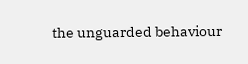the unguarded behaviour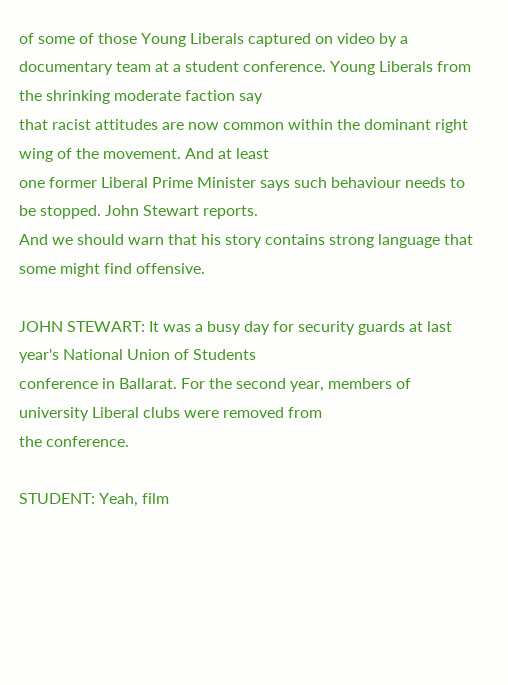of some of those Young Liberals captured on video by a
documentary team at a student conference. Young Liberals from the shrinking moderate faction say
that racist attitudes are now common within the dominant right wing of the movement. And at least
one former Liberal Prime Minister says such behaviour needs to be stopped. John Stewart reports.
And we should warn that his story contains strong language that some might find offensive.

JOHN STEWART: It was a busy day for security guards at last year's National Union of Students
conference in Ballarat. For the second year, members of university Liberal clubs were removed from
the conference.

STUDENT: Yeah, film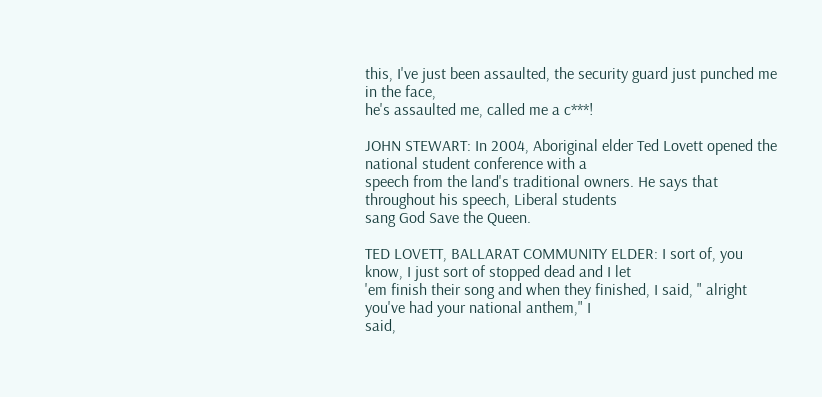this, I've just been assaulted, the security guard just punched me in the face,
he's assaulted me, called me a c***!

JOHN STEWART: In 2004, Aboriginal elder Ted Lovett opened the national student conference with a
speech from the land's traditional owners. He says that throughout his speech, Liberal students
sang God Save the Queen.

TED LOVETT, BALLARAT COMMUNITY ELDER: I sort of, you know, I just sort of stopped dead and I let
'em finish their song and when they finished, I said, " alright you've had your national anthem," I
said,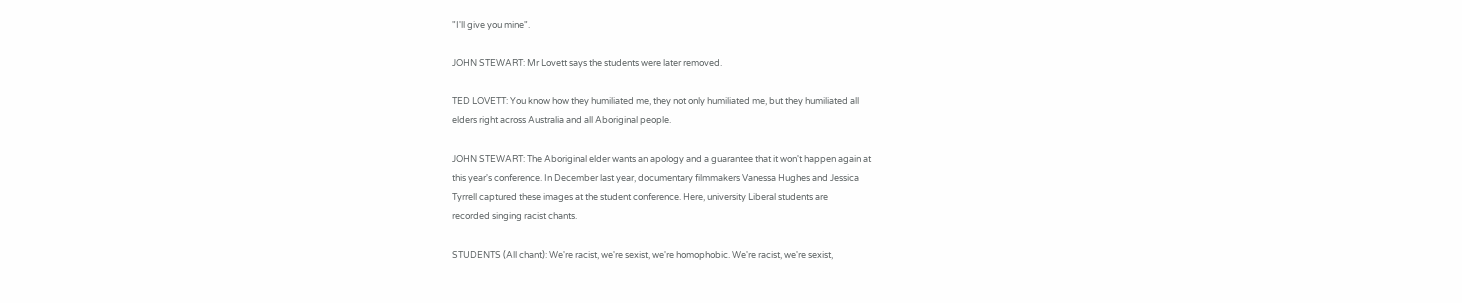"I'll give you mine".

JOHN STEWART: Mr Lovett says the students were later removed.

TED LOVETT: You know how they humiliated me, they not only humiliated me, but they humiliated all
elders right across Australia and all Aboriginal people.

JOHN STEWART: The Aboriginal elder wants an apology and a guarantee that it won't happen again at
this year's conference. In December last year, documentary filmmakers Vanessa Hughes and Jessica
Tyrrell captured these images at the student conference. Here, university Liberal students are
recorded singing racist chants.

STUDENTS (All chant): We're racist, we're sexist, we're homophobic. We're racist, we're sexist,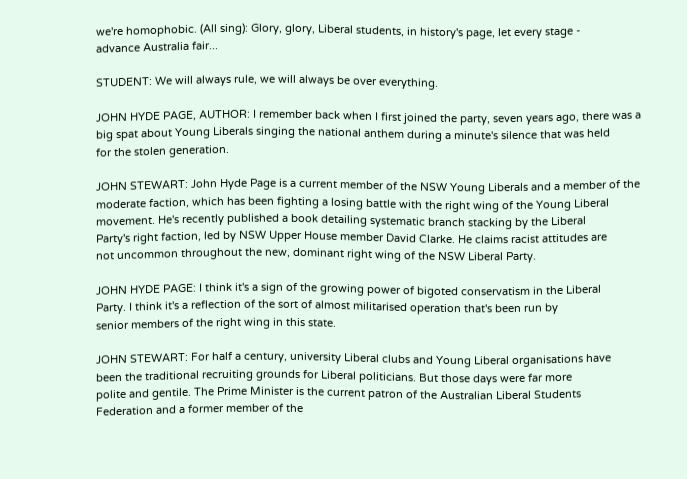we're homophobic. (All sing): Glory, glory, Liberal students, in history's page, let every stage -
advance Australia fair...

STUDENT: We will always rule, we will always be over everything.

JOHN HYDE PAGE, AUTHOR: I remember back when I first joined the party, seven years ago, there was a
big spat about Young Liberals singing the national anthem during a minute's silence that was held
for the stolen generation.

JOHN STEWART: John Hyde Page is a current member of the NSW Young Liberals and a member of the
moderate faction, which has been fighting a losing battle with the right wing of the Young Liberal
movement. He's recently published a book detailing systematic branch stacking by the Liberal
Party's right faction, led by NSW Upper House member David Clarke. He claims racist attitudes are
not uncommon throughout the new, dominant right wing of the NSW Liberal Party.

JOHN HYDE PAGE: I think it's a sign of the growing power of bigoted conservatism in the Liberal
Party. I think it's a reflection of the sort of almost militarised operation that's been run by
senior members of the right wing in this state.

JOHN STEWART: For half a century, university Liberal clubs and Young Liberal organisations have
been the traditional recruiting grounds for Liberal politicians. But those days were far more
polite and gentile. The Prime Minister is the current patron of the Australian Liberal Students
Federation and a former member of the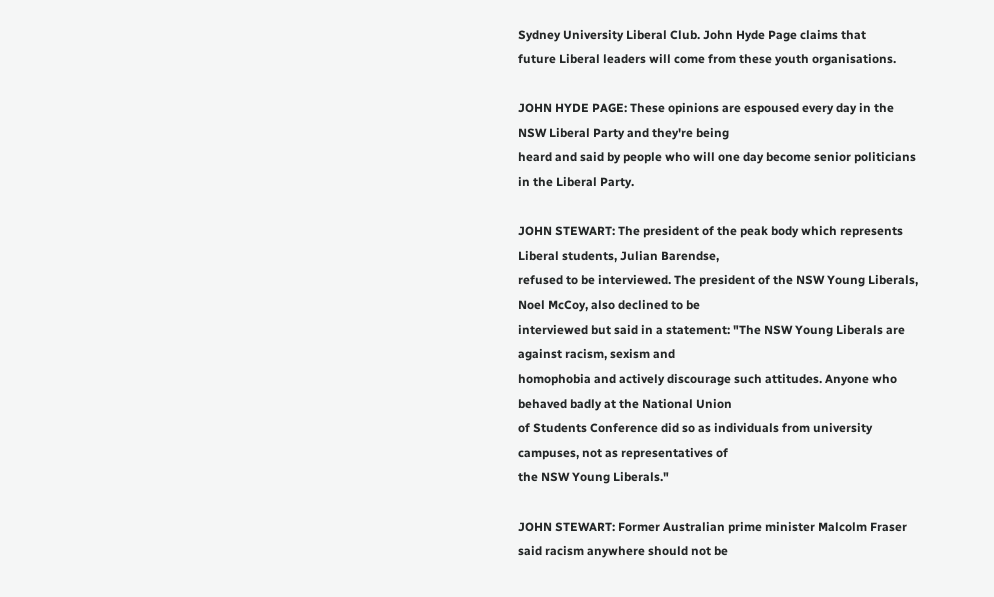Sydney University Liberal Club. John Hyde Page claims that
future Liberal leaders will come from these youth organisations.

JOHN HYDE PAGE: These opinions are espoused every day in the NSW Liberal Party and they're being
heard and said by people who will one day become senior politicians in the Liberal Party.

JOHN STEWART: The president of the peak body which represents Liberal students, Julian Barendse,
refused to be interviewed. The president of the NSW Young Liberals, Noel McCoy, also declined to be
interviewed but said in a statement: "The NSW Young Liberals are against racism, sexism and
homophobia and actively discourage such attitudes. Anyone who behaved badly at the National Union
of Students Conference did so as individuals from university campuses, not as representatives of
the NSW Young Liberals."

JOHN STEWART: Former Australian prime minister Malcolm Fraser said racism anywhere should not be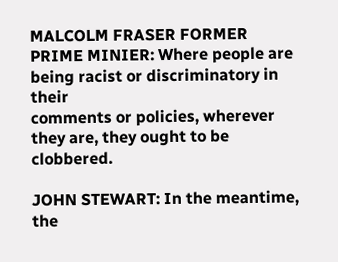MALCOLM FRASER FORMER PRIME MINIER: Where people are being racist or discriminatory in their
comments or policies, wherever they are, they ought to be clobbered.

JOHN STEWART: In the meantime, the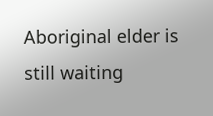Aboriginal elder is still waiting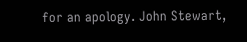for an apology. John Stewart,